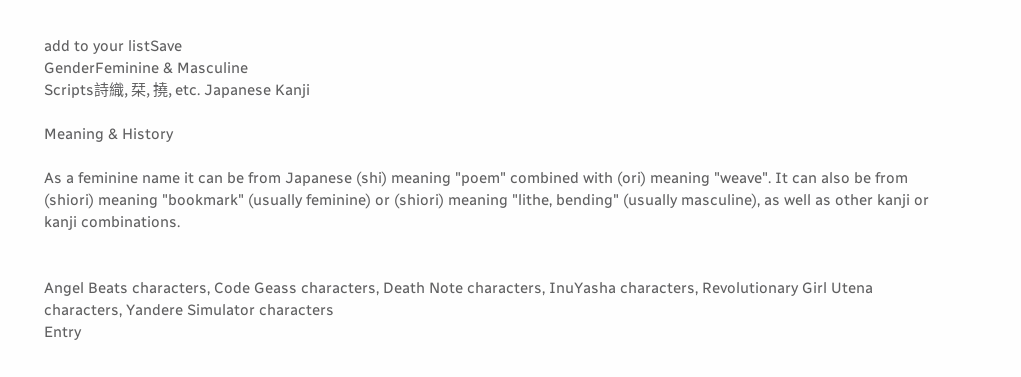add to your listSave
GenderFeminine & Masculine
Scripts詩織, 栞, 撓, etc. Japanese Kanji

Meaning & History

As a feminine name it can be from Japanese (shi) meaning "poem" combined with (ori) meaning "weave". It can also be from (shiori) meaning "bookmark" (usually feminine) or (shiori) meaning "lithe, bending" (usually masculine), as well as other kanji or kanji combinations.


Angel Beats characters, Code Geass characters, Death Note characters, InuYasha characters, Revolutionary Girl Utena characters, Yandere Simulator characters
Entry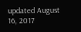updated August 16, 2017